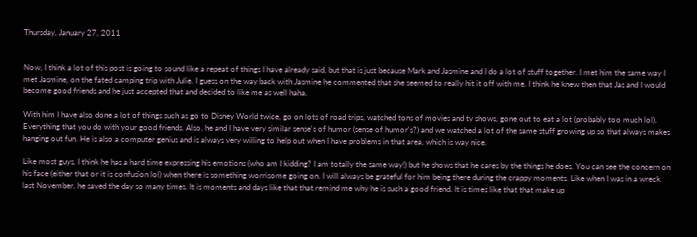Thursday, January 27, 2011


Now, I think a lot of this post is going to sound like a repeat of things I have already said, but that is just because Mark and Jasmine and I do a lot of stuff together. I met him the same way I met Jasmine, on the fated camping trip with Julie. I guess on the way back with Jasmine he commented that she seemed to really hit it off with me. I think he knew then that Jas and I would become good friends and he just accepted that and decided to like me as well haha.

With him I have also done a lot of things such as go to Disney World twice, go on lots of road trips, watched tons of movies and tv shows, gone out to eat a lot (probably too much lol). Everything that you do with your good friends. Also, he and I have very similar sense's of humor (sense of humor's?) and we watched a lot of the same stuff growing up so that always makes hanging out fun. He is also a computer genius and is always very willing to help out when I have problems in that area, which is way nice.

Like most guys, I think he has a hard time expressing his emotions (who am I kidding? I am totally the same way!) but he shows that he cares by the things he does. You can see the concern on his face (either that or it is confusion lol) when there is something worrisome going on. I will always be grateful for him being there during the crappy moments. Like when I was in a wreck last November, he saved the day so many times. It is moments and days like that that remind me why he is such a good friend. It is times like that that make up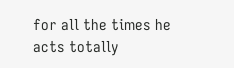for all the times he acts totally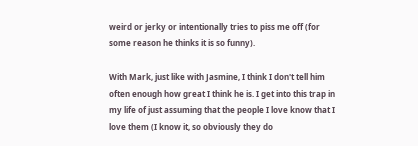weird or jerky or intentionally tries to piss me off (for some reason he thinks it is so funny).

With Mark, just like with Jasmine, I think I don't tell him often enough how great I think he is. I get into this trap in my life of just assuming that the people I love know that I love them (I know it, so obviously they do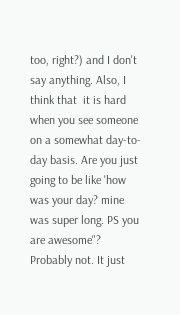too, right?) and I don't say anything. Also, I think that  it is hard when you see someone on a somewhat day-to-day basis. Are you just going to be like 'how was your day? mine was super long. PS you are awesome"? Probably not. It just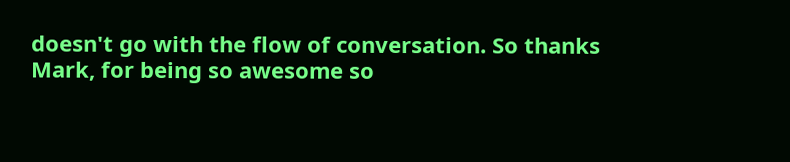doesn't go with the flow of conversation. So thanks Mark, for being so awesome so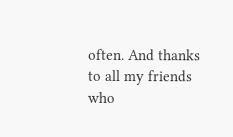often. And thanks to all my friends who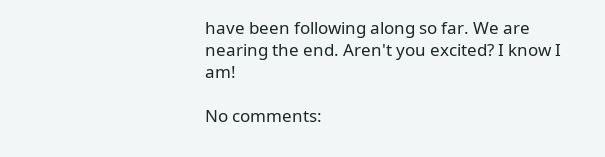have been following along so far. We are nearing the end. Aren't you excited? I know I am!

No comments: